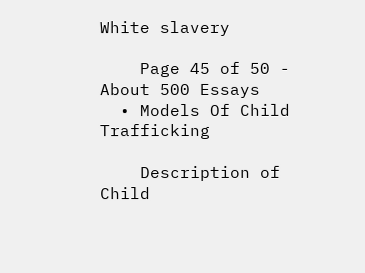White slavery

    Page 45 of 50 - About 500 Essays
  • Models Of Child Trafficking

    Description of Child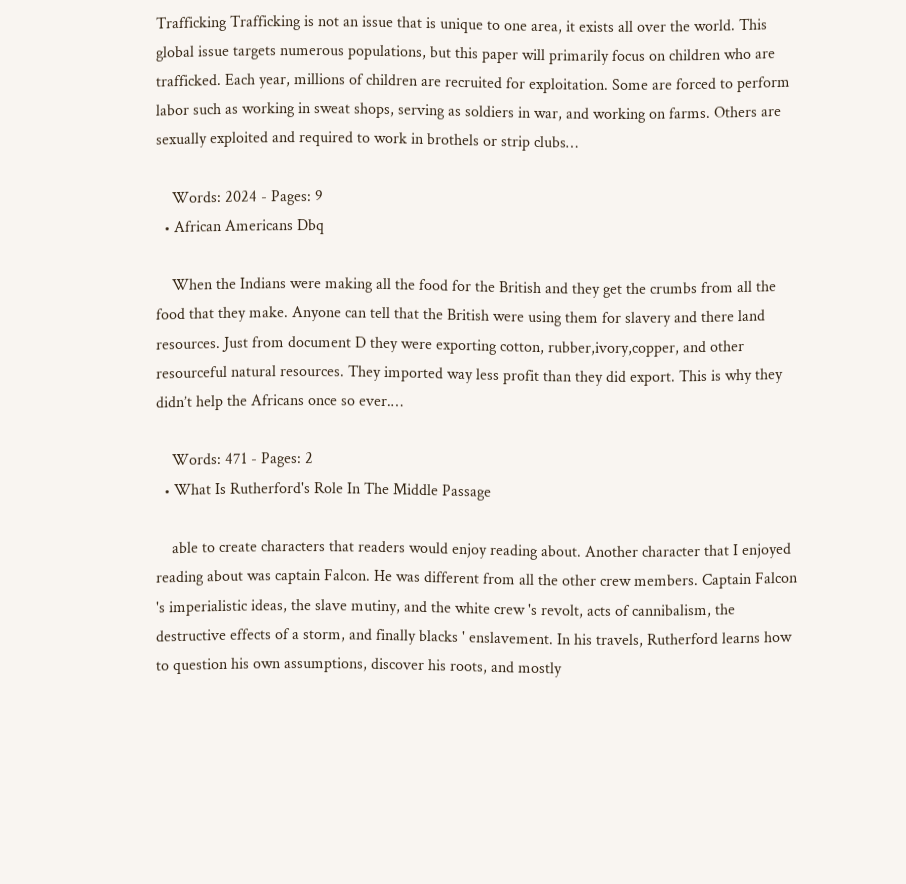Trafficking Trafficking is not an issue that is unique to one area, it exists all over the world. This global issue targets numerous populations, but this paper will primarily focus on children who are trafficked. Each year, millions of children are recruited for exploitation. Some are forced to perform labor such as working in sweat shops, serving as soldiers in war, and working on farms. Others are sexually exploited and required to work in brothels or strip clubs…

    Words: 2024 - Pages: 9
  • African Americans Dbq

    When the Indians were making all the food for the British and they get the crumbs from all the food that they make. Anyone can tell that the British were using them for slavery and there land resources. Just from document D they were exporting cotton, rubber,ivory,copper, and other resourceful natural resources. They imported way less profit than they did export. This is why they didn’t help the Africans once so ever.…

    Words: 471 - Pages: 2
  • What Is Rutherford's Role In The Middle Passage

    able to create characters that readers would enjoy reading about. Another character that I enjoyed reading about was captain Falcon. He was different from all the other crew members. Captain Falcon 's imperialistic ideas, the slave mutiny, and the white crew 's revolt, acts of cannibalism, the destructive effects of a storm, and finally blacks ' enslavement. In his travels, Rutherford learns how to question his own assumptions, discover his roots, and mostly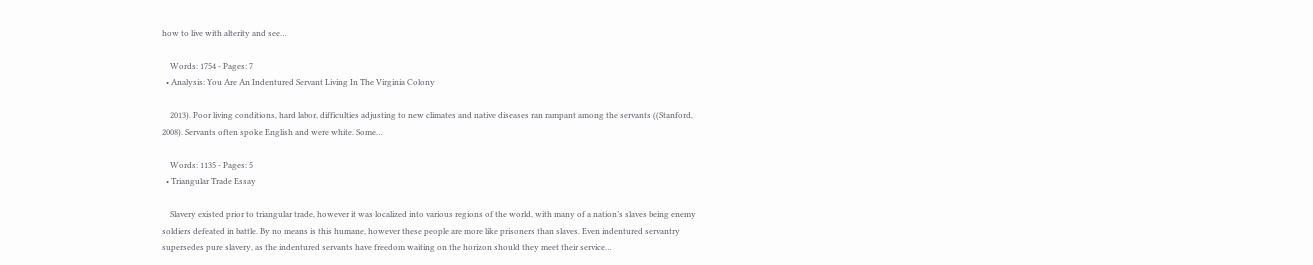how to live with alterity and see…

    Words: 1754 - Pages: 7
  • Analysis: You Are An Indentured Servant Living In The Virginia Colony

    2013). Poor living conditions, hard labor, difficulties adjusting to new climates and native diseases ran rampant among the servants ((Stanford, 2008). Servants often spoke English and were white. Some…

    Words: 1135 - Pages: 5
  • Triangular Trade Essay

    Slavery existed prior to triangular trade, however it was localized into various regions of the world, with many of a nation’s slaves being enemy soldiers defeated in battle. By no means is this humane, however these people are more like prisoners than slaves. Even indentured servantry supersedes pure slavery, as the indentured servants have freedom waiting on the horizon should they meet their service…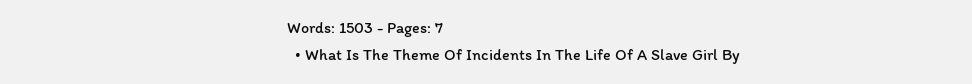Words: 1503 - Pages: 7
  • What Is The Theme Of Incidents In The Life Of A Slave Girl By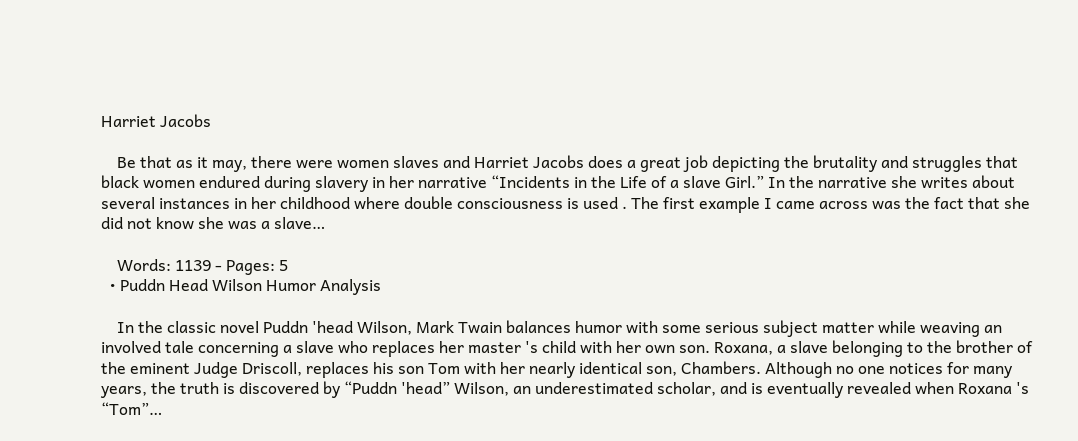Harriet Jacobs

    Be that as it may, there were women slaves and Harriet Jacobs does a great job depicting the brutality and struggles that black women endured during slavery in her narrative “Incidents in the Life of a slave Girl.” In the narrative she writes about several instances in her childhood where double consciousness is used . The first example I came across was the fact that she did not know she was a slave…

    Words: 1139 - Pages: 5
  • Puddn Head Wilson Humor Analysis

    In the classic novel Puddn 'head Wilson, Mark Twain balances humor with some serious subject matter while weaving an involved tale concerning a slave who replaces her master 's child with her own son. Roxana, a slave belonging to the brother of the eminent Judge Driscoll, replaces his son Tom with her nearly identical son, Chambers. Although no one notices for many years, the truth is discovered by “Puddn 'head” Wilson, an underestimated scholar, and is eventually revealed when Roxana 's “Tom”…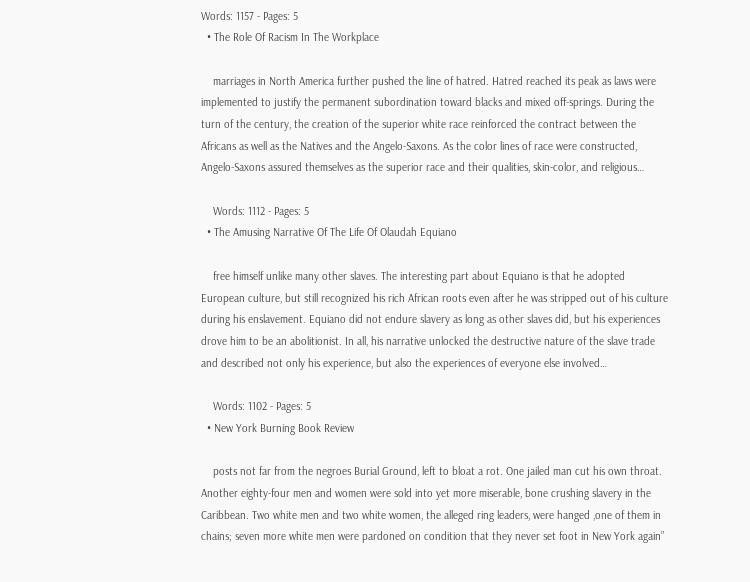Words: 1157 - Pages: 5
  • The Role Of Racism In The Workplace

    marriages in North America further pushed the line of hatred. Hatred reached its peak as laws were implemented to justify the permanent subordination toward blacks and mixed off-springs. During the turn of the century, the creation of the superior white race reinforced the contract between the Africans as well as the Natives and the Angelo-Saxons. As the color lines of race were constructed, Angelo-Saxons assured themselves as the superior race and their qualities, skin-color, and religious…

    Words: 1112 - Pages: 5
  • The Amusing Narrative Of The Life Of Olaudah Equiano

    free himself unlike many other slaves. The interesting part about Equiano is that he adopted European culture, but still recognized his rich African roots even after he was stripped out of his culture during his enslavement. Equiano did not endure slavery as long as other slaves did, but his experiences drove him to be an abolitionist. In all, his narrative unlocked the destructive nature of the slave trade and described not only his experience, but also the experiences of everyone else involved…

    Words: 1102 - Pages: 5
  • New York Burning Book Review

    posts not far from the negroes Burial Ground, left to bloat a rot. One jailed man cut his own throat. Another eighty-four men and women were sold into yet more miserable, bone crushing slavery in the Caribbean. Two white men and two white women, the alleged ring leaders, were hanged ,one of them in chains; seven more white men were pardoned on condition that they never set foot in New York again”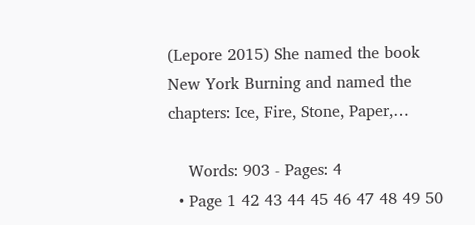(Lepore 2015) She named the book New York Burning and named the chapters: Ice, Fire, Stone, Paper,…

    Words: 903 - Pages: 4
  • Page 1 42 43 44 45 46 47 48 49 50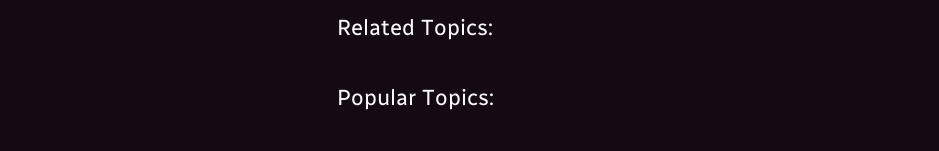Related Topics:

Popular Topics: